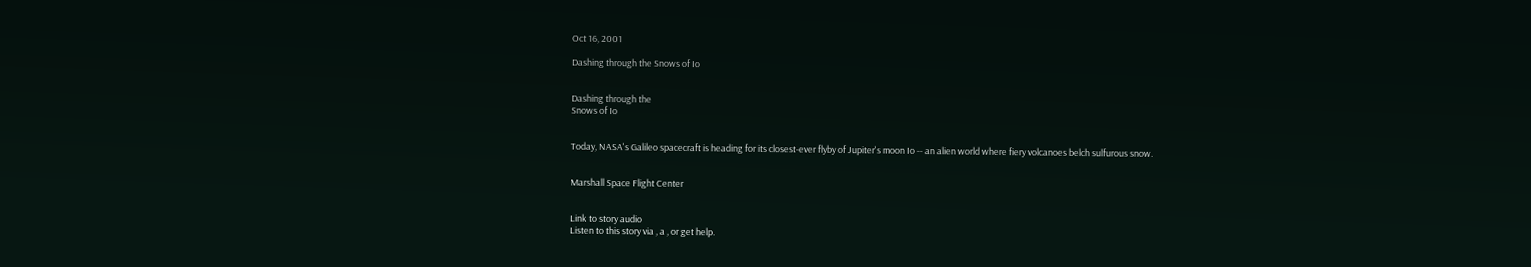Oct 16, 2001

Dashing through the Snows of Io


Dashing through the
Snows of Io


Today, NASA's Galileo spacecraft is heading for its closest-ever flyby of Jupiter's moon Io -- an alien world where fiery volcanoes belch sulfurous snow.


Marshall Space Flight Center


Link to story audio
Listen to this story via , a , or get help.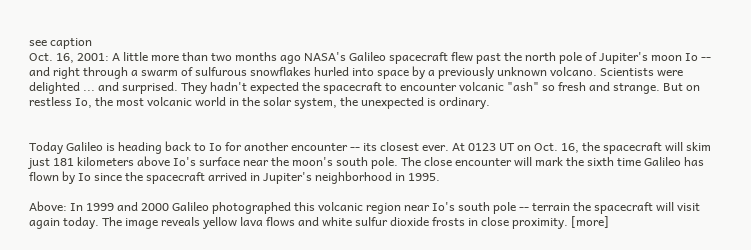see caption
Oct. 16, 2001: A little more than two months ago NASA's Galileo spacecraft flew past the north pole of Jupiter's moon Io -- and right through a swarm of sulfurous snowflakes hurled into space by a previously unknown volcano. Scientists were delighted ... and surprised. They hadn't expected the spacecraft to encounter volcanic "ash" so fresh and strange. But on restless Io, the most volcanic world in the solar system, the unexpected is ordinary.


Today Galileo is heading back to Io for another encounter -- its closest ever. At 0123 UT on Oct. 16, the spacecraft will skim just 181 kilometers above Io's surface near the moon's south pole. The close encounter will mark the sixth time Galileo has flown by Io since the spacecraft arrived in Jupiter's neighborhood in 1995.

Above: In 1999 and 2000 Galileo photographed this volcanic region near Io's south pole -- terrain the spacecraft will visit again today. The image reveals yellow lava flows and white sulfur dioxide frosts in close proximity. [more]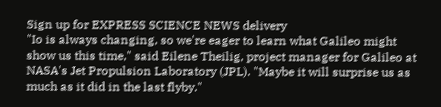Sign up for EXPRESS SCIENCE NEWS delivery
"Io is always changing, so we're eager to learn what Galileo might show us this time," said Eilene Theilig, project manager for Galileo at NASA's Jet Propulsion Laboratory (JPL). "Maybe it will surprise us as much as it did in the last flyby."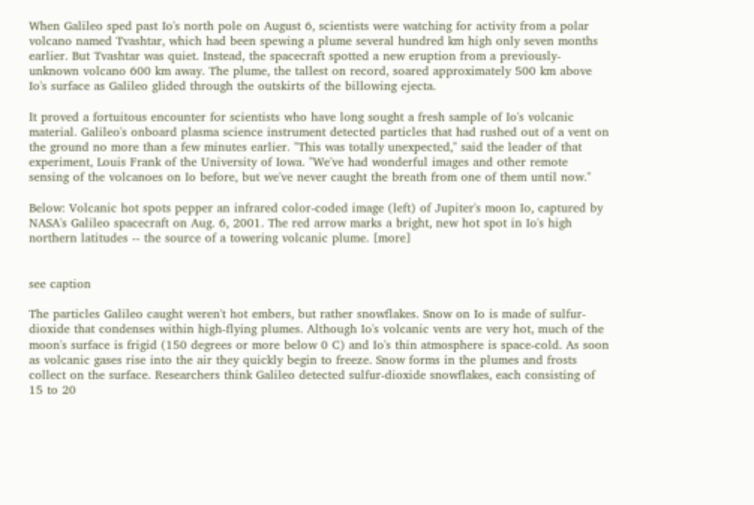When Galileo sped past Io's north pole on August 6, scientists were watching for activity from a polar volcano named Tvashtar, which had been spewing a plume several hundred km high only seven months earlier. But Tvashtar was quiet. Instead, the spacecraft spotted a new eruption from a previously-unknown volcano 600 km away. The plume, the tallest on record, soared approximately 500 km above Io's surface as Galileo glided through the outskirts of the billowing ejecta.

It proved a fortuitous encounter for scientists who have long sought a fresh sample of Io's volcanic material. Galileo's onboard plasma science instrument detected particles that had rushed out of a vent on the ground no more than a few minutes earlier. "This was totally unexpected," said the leader of that experiment, Louis Frank of the University of Iowa. "We've had wonderful images and other remote sensing of the volcanoes on Io before, but we've never caught the breath from one of them until now."

Below: Volcanic hot spots pepper an infrared color-coded image (left) of Jupiter's moon Io, captured by NASA's Galileo spacecraft on Aug. 6, 2001. The red arrow marks a bright, new hot spot in Io's high northern latitudes -- the source of a towering volcanic plume. [more]


see caption

The particles Galileo caught weren't hot embers, but rather snowflakes. Snow on Io is made of sulfur-dioxide that condenses within high-flying plumes. Although Io's volcanic vents are very hot, much of the moon's surface is frigid (150 degrees or more below 0 C) and Io's thin atmosphere is space-cold. As soon as volcanic gases rise into the air they quickly begin to freeze. Snow forms in the plumes and frosts collect on the surface. Researchers think Galileo detected sulfur-dioxide snowflakes, each consisting of 15 to 20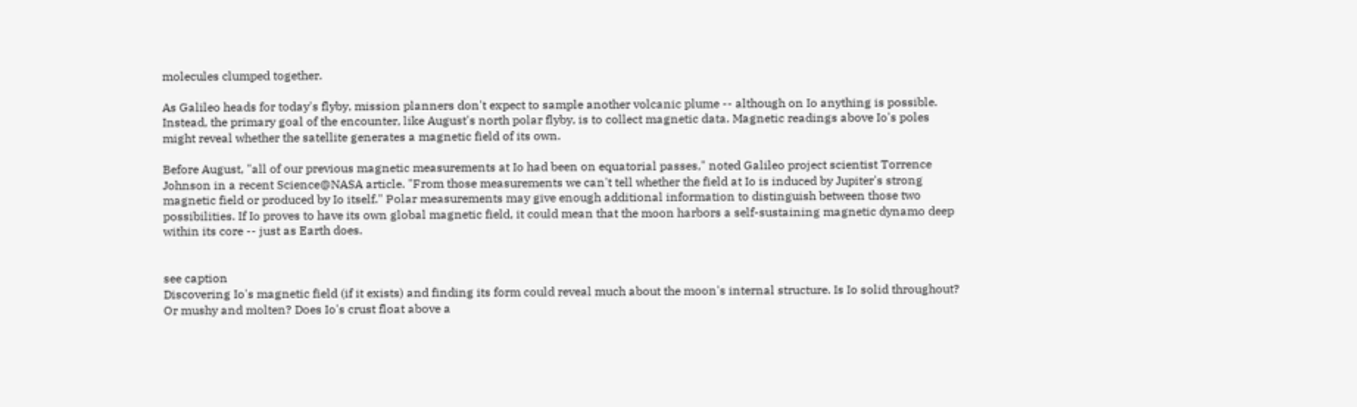molecules clumped together.

As Galileo heads for today's flyby, mission planners don't expect to sample another volcanic plume -- although on Io anything is possible. Instead, the primary goal of the encounter, like August's north polar flyby, is to collect magnetic data. Magnetic readings above Io's poles might reveal whether the satellite generates a magnetic field of its own.

Before August, "all of our previous magnetic measurements at Io had been on equatorial passes," noted Galileo project scientist Torrence Johnson in a recent Science@NASA article. "From those measurements we can't tell whether the field at Io is induced by Jupiter's strong magnetic field or produced by Io itself." Polar measurements may give enough additional information to distinguish between those two possibilities. If Io proves to have its own global magnetic field, it could mean that the moon harbors a self-sustaining magnetic dynamo deep within its core -- just as Earth does.


see caption
Discovering Io's magnetic field (if it exists) and finding its form could reveal much about the moon's internal structure. Is Io solid throughout? Or mushy and molten? Does Io's crust float above a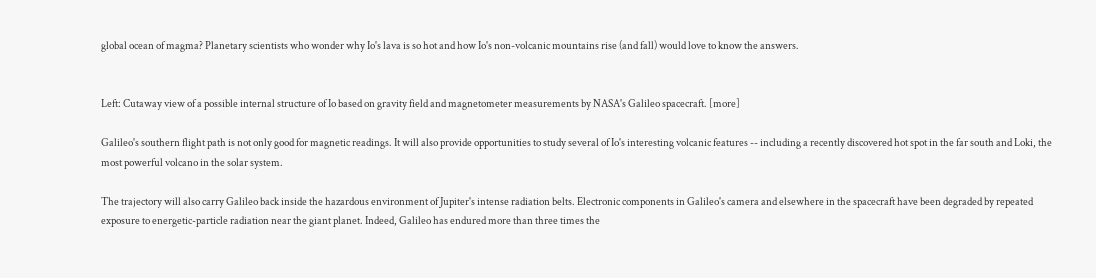global ocean of magma? Planetary scientists who wonder why Io's lava is so hot and how Io's non-volcanic mountains rise (and fall) would love to know the answers.


Left: Cutaway view of a possible internal structure of Io based on gravity field and magnetometer measurements by NASA's Galileo spacecraft. [more]

Galileo's southern flight path is not only good for magnetic readings. It will also provide opportunities to study several of Io's interesting volcanic features -- including a recently discovered hot spot in the far south and Loki, the most powerful volcano in the solar system.

The trajectory will also carry Galileo back inside the hazardous environment of Jupiter's intense radiation belts. Electronic components in Galileo's camera and elsewhere in the spacecraft have been degraded by repeated exposure to energetic-particle radiation near the giant planet. Indeed, Galileo has endured more than three times the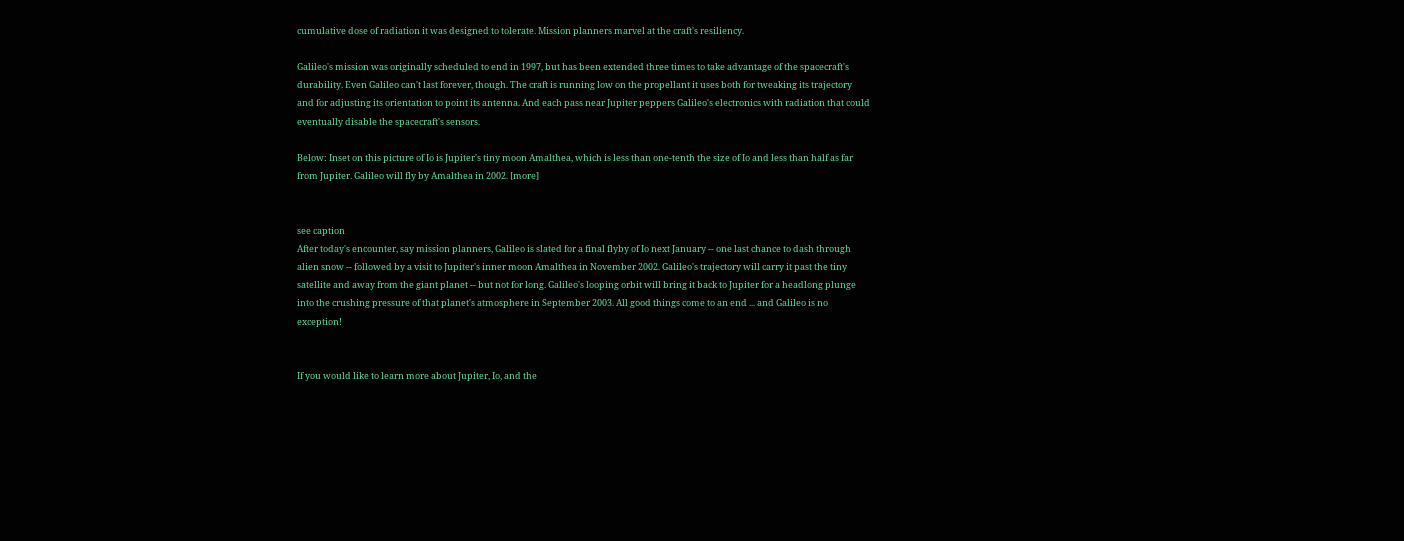cumulative dose of radiation it was designed to tolerate. Mission planners marvel at the craft's resiliency.

Galileo's mission was originally scheduled to end in 1997, but has been extended three times to take advantage of the spacecraft's durability. Even Galileo can't last forever, though. The craft is running low on the propellant it uses both for tweaking its trajectory and for adjusting its orientation to point its antenna. And each pass near Jupiter peppers Galileo's electronics with radiation that could eventually disable the spacecraft's sensors.

Below: Inset on this picture of Io is Jupiter's tiny moon Amalthea, which is less than one-tenth the size of Io and less than half as far from Jupiter. Galileo will fly by Amalthea in 2002. [more]


see caption
After today's encounter, say mission planners, Galileo is slated for a final flyby of Io next January -- one last chance to dash through alien snow -- followed by a visit to Jupiter's inner moon Amalthea in November 2002. Galileo's trajectory will carry it past the tiny satellite and away from the giant planet -- but not for long. Galileo's looping orbit will bring it back to Jupiter for a headlong plunge into the crushing pressure of that planet's atmosphere in September 2003. All good things come to an end ... and Galileo is no exception!


If you would like to learn more about Jupiter, Io, and the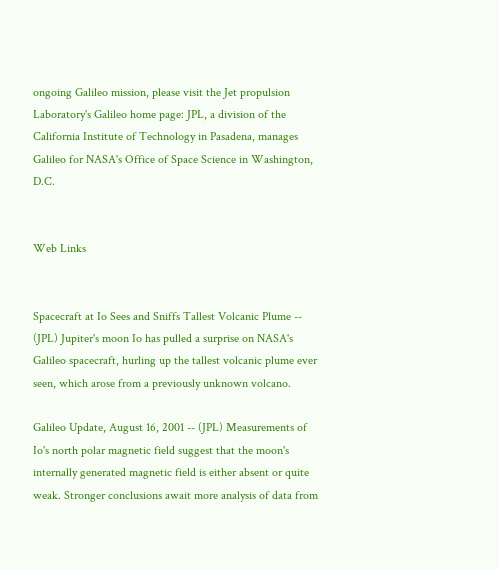ongoing Galileo mission, please visit the Jet propulsion Laboratory's Galileo home page: JPL, a division of the California Institute of Technology in Pasadena, manages Galileo for NASA's Office of Space Science in Washington, D.C.


Web Links


Spacecraft at Io Sees and Sniffs Tallest Volcanic Plume -- (JPL) Jupiter's moon Io has pulled a surprise on NASA's Galileo spacecraft, hurling up the tallest volcanic plume ever seen, which arose from a previously unknown volcano.

Galileo Update, August 16, 2001 -- (JPL) Measurements of Io's north polar magnetic field suggest that the moon's internally generated magnetic field is either absent or quite weak. Stronger conclusions await more analysis of data from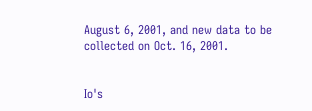August 6, 2001, and new data to be collected on Oct. 16, 2001.


Io's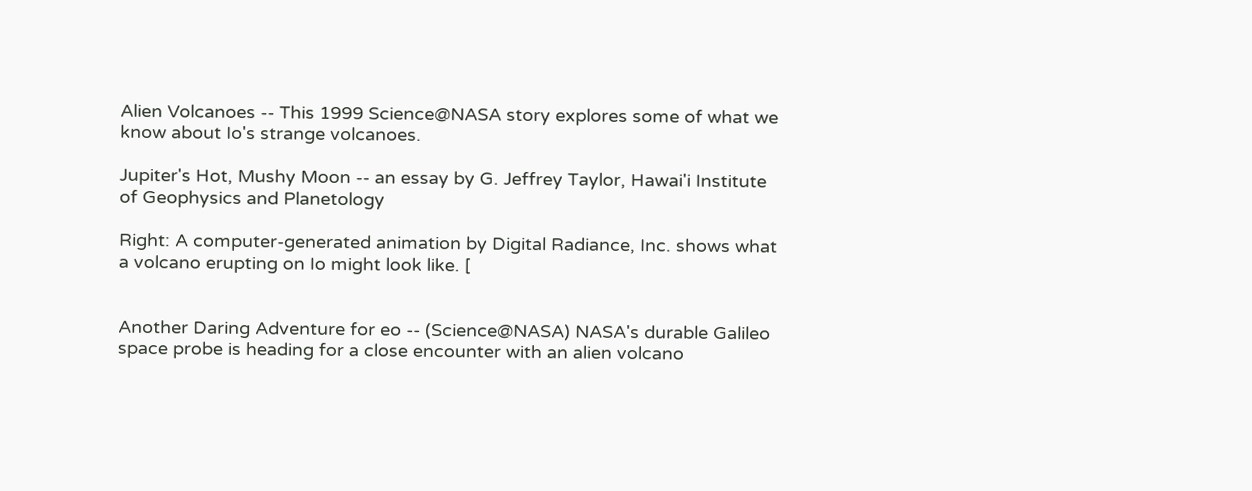Alien Volcanoes -- This 1999 Science@NASA story explores some of what we know about Io's strange volcanoes.

Jupiter's Hot, Mushy Moon -- an essay by G. Jeffrey Taylor, Hawai'i Institute of Geophysics and Planetology

Right: A computer-generated animation by Digital Radiance, Inc. shows what a volcano erupting on Io might look like. [


Another Daring Adventure for eo -- (Science@NASA) NASA's durable Galileo space probe is heading for a close encounter with an alien volcano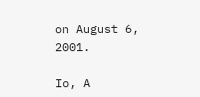on August 6, 2001.

Io, A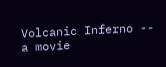Volcanic Inferno -- a movie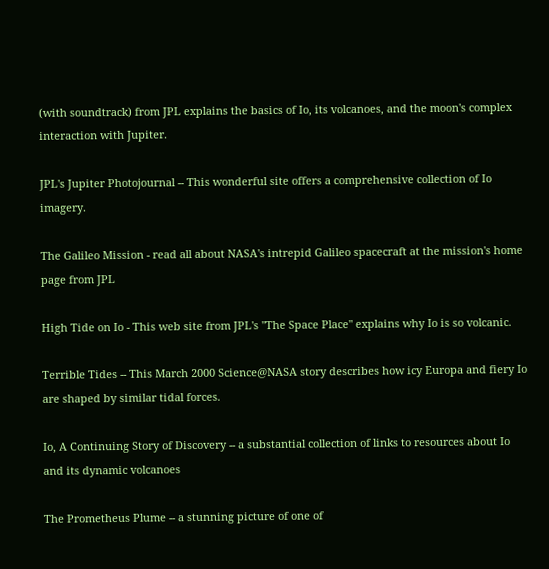(with soundtrack) from JPL explains the basics of Io, its volcanoes, and the moon's complex interaction with Jupiter.

JPL's Jupiter Photojournal -- This wonderful site offers a comprehensive collection of Io imagery.

The Galileo Mission - read all about NASA's intrepid Galileo spacecraft at the mission's home page from JPL

High Tide on Io - This web site from JPL's "The Space Place" explains why Io is so volcanic.

Terrible Tides -- This March 2000 Science@NASA story describes how icy Europa and fiery Io are shaped by similar tidal forces.

Io, A Continuing Story of Discovery -- a substantial collection of links to resources about Io and its dynamic volcanoes

The Prometheus Plume -- a stunning picture of one of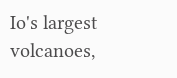Io's largest volcanoes,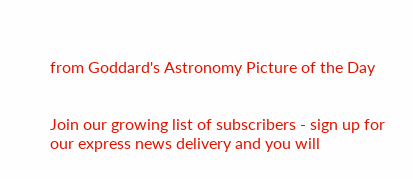from Goddard's Astronomy Picture of the Day


Join our growing list of subscribers - sign up for our express news delivery and you will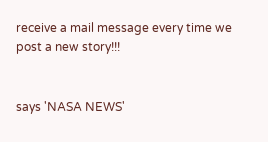receive a mail message every time we post a new story!!!


says 'NASA NEWS'